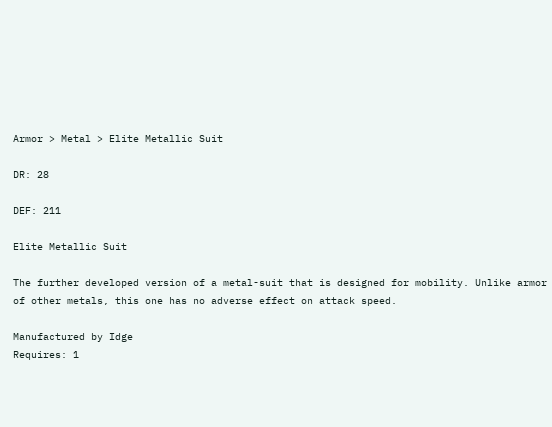Armor > Metal > Elite Metallic Suit

DR: 28

DEF: 211

Elite Metallic Suit

The further developed version of a metal-suit that is designed for mobility. Unlike armor of other metals, this one has no adverse effect on attack speed.

Manufactured by Idge
Requires: 1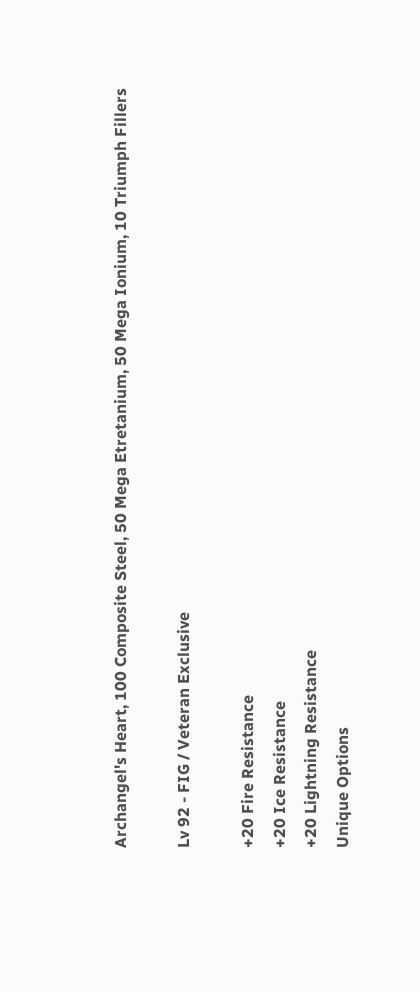Archangel's Heart, 100 Composite Steel, 50 Mega Etretanium, 50 Mega Ionium, 10 Triumph Fillers

Lv 92 - FIG / Veteran Exclusive

+20 Fire Resistance
+20 Ice Resistance
+20 Lightning Resistance
Unique Options